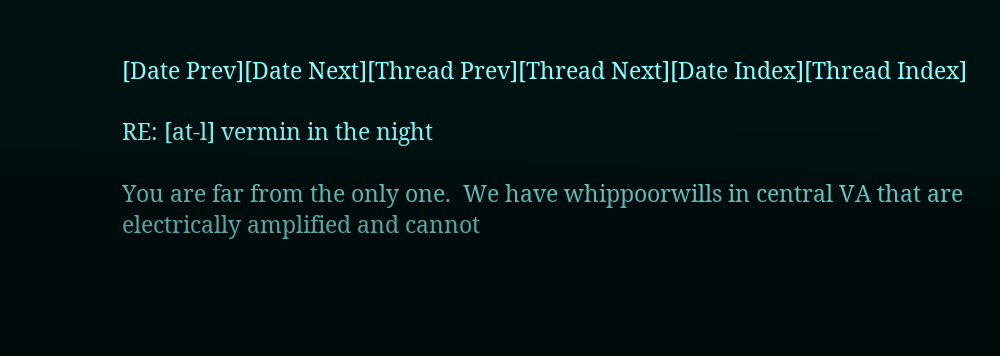[Date Prev][Date Next][Thread Prev][Thread Next][Date Index][Thread Index]

RE: [at-l] vermin in the night

You are far from the only one.  We have whippoorwills in central VA that are electrically amplified and cannot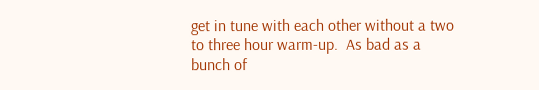get in tune with each other without a two to three hour warm-up.  As bad as a bunch of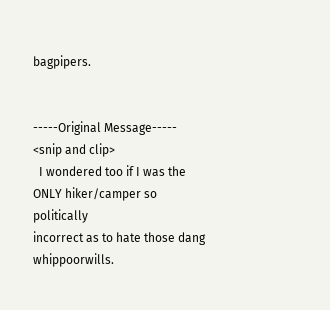bagpipers.


-----Original Message-----
<snip and clip>
  I wondered too if I was the ONLY hiker/camper so politically
incorrect as to hate those dang whippoorwills.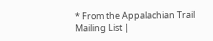* From the Appalachian Trail Mailing List |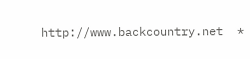http://www.backcountry.net  *